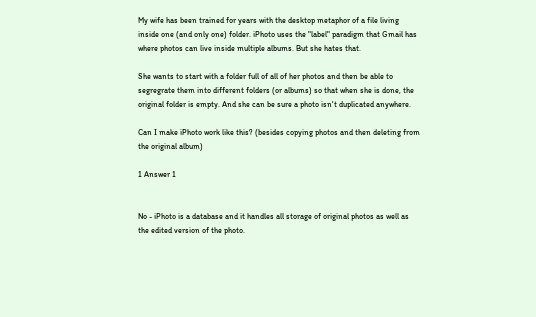My wife has been trained for years with the desktop metaphor of a file living inside one (and only one) folder. iPhoto uses the "label" paradigm that Gmail has where photos can live inside multiple albums. But she hates that.

She wants to start with a folder full of all of her photos and then be able to segregrate them into different folders (or albums) so that when she is done, the original folder is empty. And she can be sure a photo isn't duplicated anywhere.

Can I make iPhoto work like this? (besides copying photos and then deleting from the original album)

1 Answer 1


No - iPhoto is a database and it handles all storage of original photos as well as the edited version of the photo.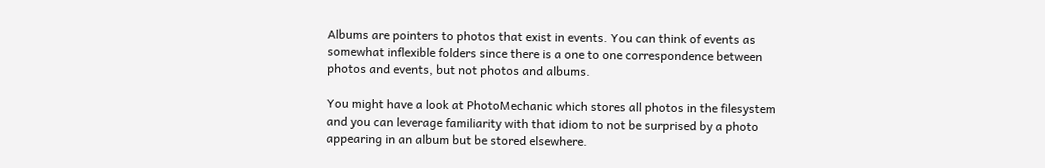Albums are pointers to photos that exist in events. You can think of events as somewhat inflexible folders since there is a one to one correspondence between photos and events, but not photos and albums.

You might have a look at PhotoMechanic which stores all photos in the filesystem and you can leverage familiarity with that idiom to not be surprised by a photo appearing in an album but be stored elsewhere.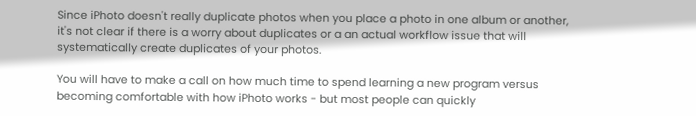Since iPhoto doesn't really duplicate photos when you place a photo in one album or another, it's not clear if there is a worry about duplicates or a an actual workflow issue that will systematically create duplicates of your photos.

You will have to make a call on how much time to spend learning a new program versus becoming comfortable with how iPhoto works - but most people can quickly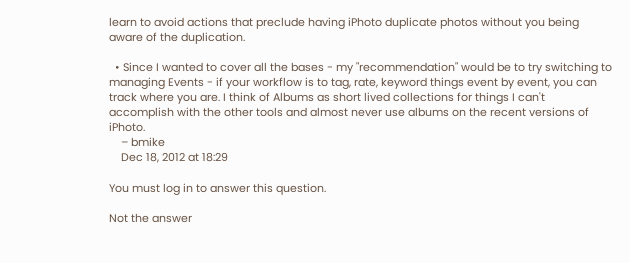learn to avoid actions that preclude having iPhoto duplicate photos without you being aware of the duplication.

  • Since I wanted to cover all the bases - my "recommendation" would be to try switching to managing Events - if your workflow is to tag, rate, keyword things event by event, you can track where you are. I think of Albums as short lived collections for things I can't accomplish with the other tools and almost never use albums on the recent versions of iPhoto.
    – bmike
    Dec 18, 2012 at 18:29

You must log in to answer this question.

Not the answer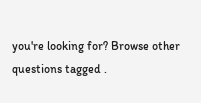you're looking for? Browse other questions tagged .